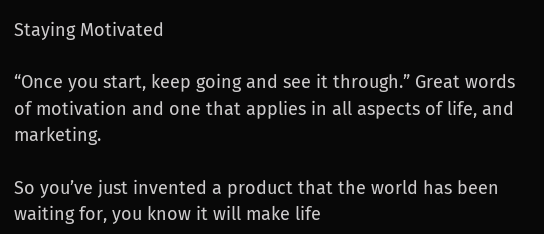Staying Motivated

“Once you start, keep going and see it through.” Great words of motivation and one that applies in all aspects of life, and marketing.

So you’ve just invented a product that the world has been waiting for, you know it will make life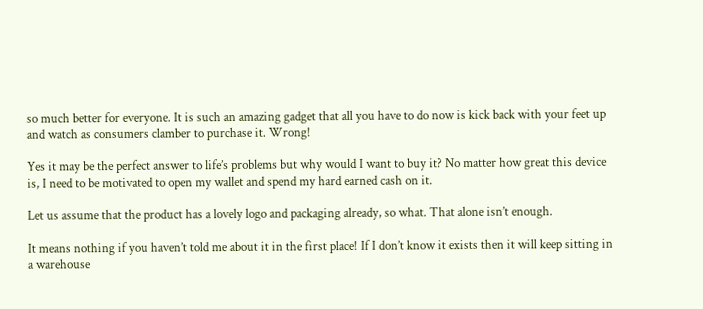so much better for everyone. It is such an amazing gadget that all you have to do now is kick back with your feet up and watch as consumers clamber to purchase it. Wrong!

Yes it may be the perfect answer to life’s problems but why would I want to buy it? No matter how great this device is, I need to be motivated to open my wallet and spend my hard earned cash on it.

Let us assume that the product has a lovely logo and packaging already, so what. That alone isn’t enough.

It means nothing if you haven’t told me about it in the first place! If I don’t know it exists then it will keep sitting in a warehouse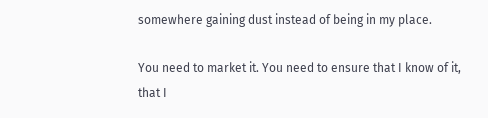somewhere gaining dust instead of being in my place.

You need to market it. You need to ensure that I know of it, that I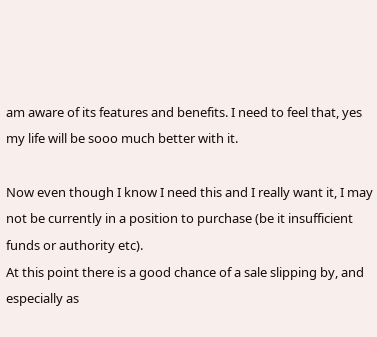am aware of its features and benefits. I need to feel that, yes my life will be sooo much better with it.

Now even though I know I need this and I really want it, I may not be currently in a position to purchase (be it insufficient funds or authority etc).
At this point there is a good chance of a sale slipping by, and especially as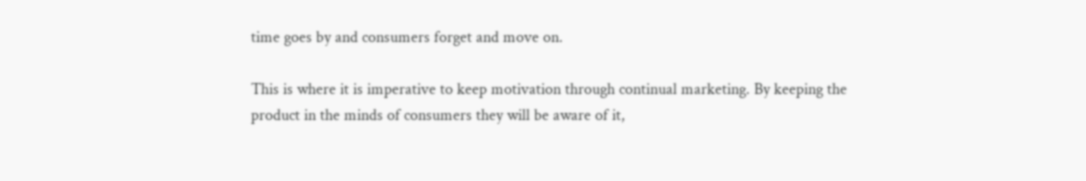time goes by and consumers forget and move on.

This is where it is imperative to keep motivation through continual marketing. By keeping the product in the minds of consumers they will be aware of it,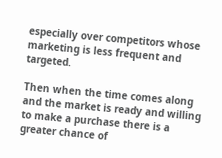especially over competitors whose marketing is less frequent and targeted.

Then when the time comes along and the market is ready and willing to make a purchase there is a greater chance of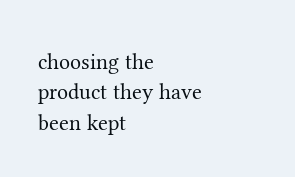choosing the product they have been kept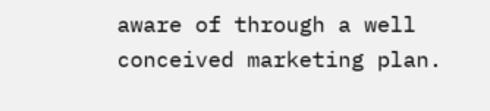aware of through a well conceived marketing plan.